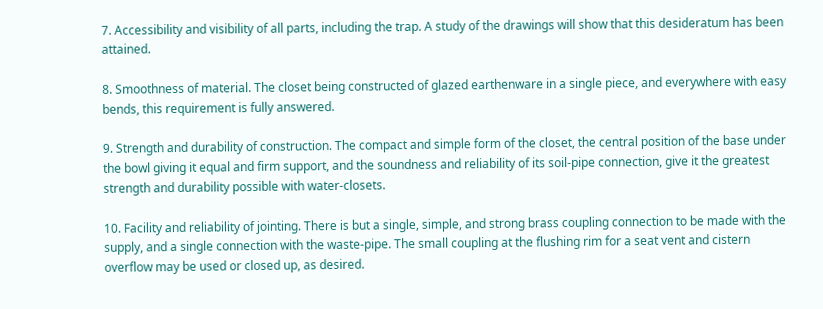7. Accessibility and visibility of all parts, including the trap. A study of the drawings will show that this desideratum has been attained.

8. Smoothness of material. The closet being constructed of glazed earthenware in a single piece, and everywhere with easy bends, this requirement is fully answered.

9. Strength and durability of construction. The compact and simple form of the closet, the central position of the base under the bowl giving it equal and firm support, and the soundness and reliability of its soil-pipe connection, give it the greatest strength and durability possible with water-closets.

10. Facility and reliability of jointing. There is but a single, simple, and strong brass coupling connection to be made with the supply, and a single connection with the waste-pipe. The small coupling at the flushing rim for a seat vent and cistern overflow may be used or closed up, as desired.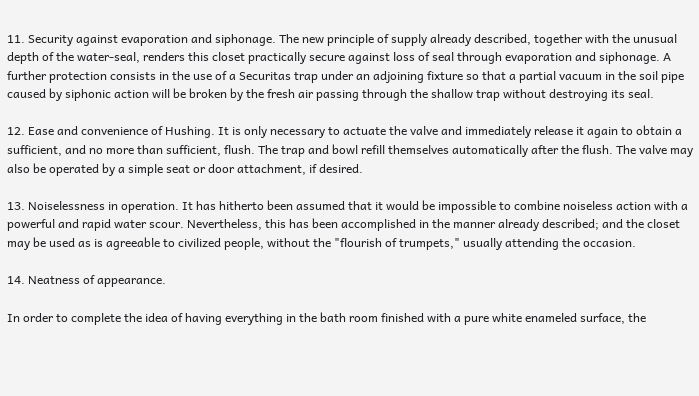11. Security against evaporation and siphonage. The new principle of supply already described, together with the unusual depth of the water-seal, renders this closet practically secure against loss of seal through evaporation and siphonage. A further protection consists in the use of a Securitas trap under an adjoining fixture so that a partial vacuum in the soil pipe caused by siphonic action will be broken by the fresh air passing through the shallow trap without destroying its seal.

12. Ease and convenience of Hushing. It is only necessary to actuate the valve and immediately release it again to obtain a sufficient, and no more than sufficient, flush. The trap and bowl refill themselves automatically after the flush. The valve may also be operated by a simple seat or door attachment, if desired.

13. Noiselessness in operation. It has hitherto been assumed that it would be impossible to combine noiseless action with a powerful and rapid water scour. Nevertheless, this has been accomplished in the manner already described; and the closet may be used as is agreeable to civilized people, without the "flourish of trumpets," usually attending the occasion.

14. Neatness of appearance.

In order to complete the idea of having everything in the bath room finished with a pure white enameled surface, the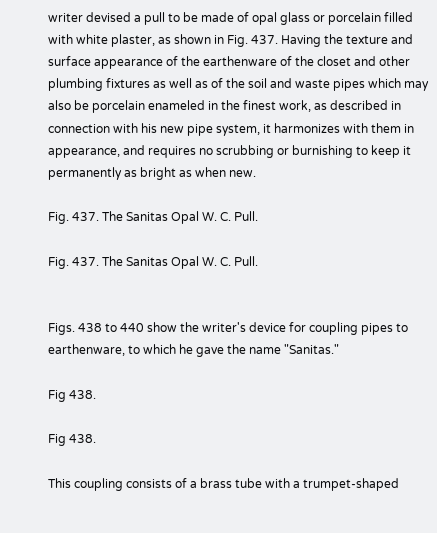writer devised a pull to be made of opal glass or porcelain filled with white plaster, as shown in Fig. 437. Having the texture and surface appearance of the earthenware of the closet and other plumbing fixtures as well as of the soil and waste pipes which may also be porcelain enameled in the finest work, as described in connection with his new pipe system, it harmonizes with them in appearance, and requires no scrubbing or burnishing to keep it permanently as bright as when new.

Fig. 437. The Sanitas Opal W. C. Pull.

Fig. 437. The Sanitas Opal W. C. Pull.


Figs. 438 to 440 show the writer's device for coupling pipes to earthenware, to which he gave the name "Sanitas."

Fig 438.

Fig 438.

This coupling consists of a brass tube with a trumpet-shaped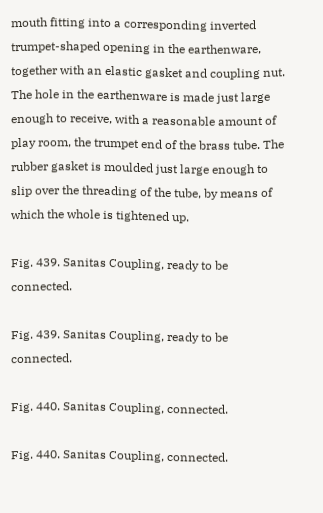mouth fitting into a corresponding inverted trumpet-shaped opening in the earthenware, together with an elastic gasket and coupling nut. The hole in the earthenware is made just large enough to receive, with a reasonable amount of play room, the trumpet end of the brass tube. The rubber gasket is moulded just large enough to slip over the threading of the tube, by means of which the whole is tightened up.

Fig. 439. Sanitas Coupling, ready to be connected.

Fig. 439. Sanitas Coupling, ready to be connected.

Fig. 440. Sanitas Coupling, connected.

Fig. 440. Sanitas Coupling, connected.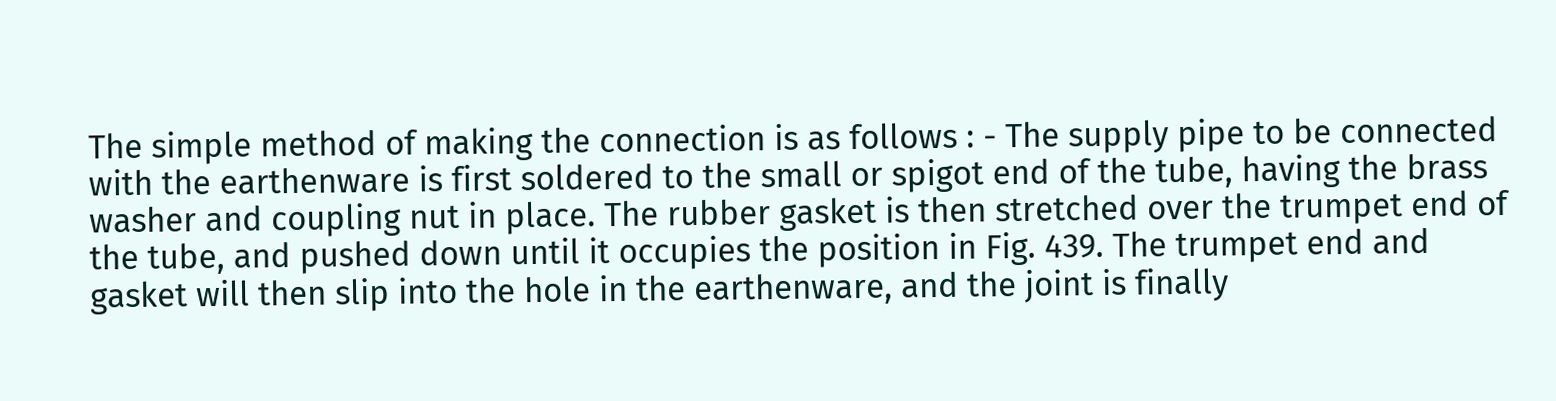The simple method of making the connection is as follows : - The supply pipe to be connected with the earthenware is first soldered to the small or spigot end of the tube, having the brass washer and coupling nut in place. The rubber gasket is then stretched over the trumpet end of the tube, and pushed down until it occupies the position in Fig. 439. The trumpet end and gasket will then slip into the hole in the earthenware, and the joint is finally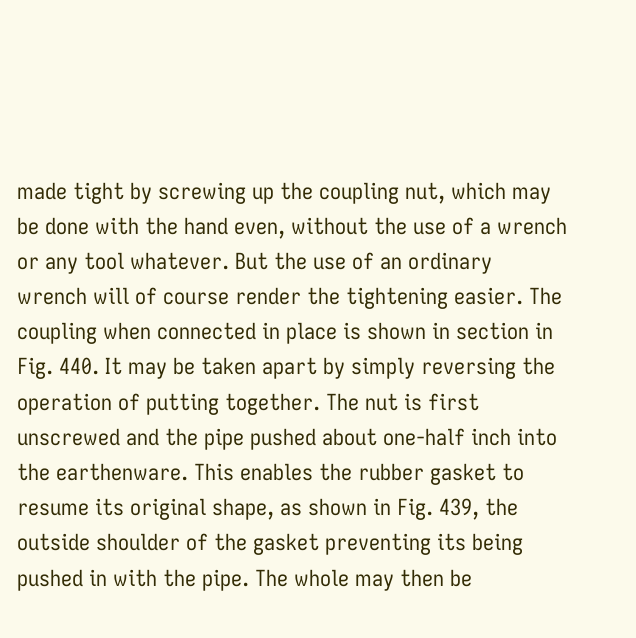made tight by screwing up the coupling nut, which may be done with the hand even, without the use of a wrench or any tool whatever. But the use of an ordinary wrench will of course render the tightening easier. The coupling when connected in place is shown in section in Fig. 440. It may be taken apart by simply reversing the operation of putting together. The nut is first unscrewed and the pipe pushed about one-half inch into the earthenware. This enables the rubber gasket to resume its original shape, as shown in Fig. 439, the outside shoulder of the gasket preventing its being pushed in with the pipe. The whole may then be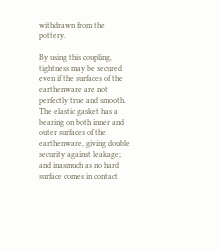withdrawn from the pottery.

By using this coupling, tightness may be secured even if the surfaces of the earthenware are not perfectly true and smooth. The elastic gasket has a bearing on both inner and outer surfaces of the earthenware, giving double security against leakage; and inasmuch as no hard surface comes in contact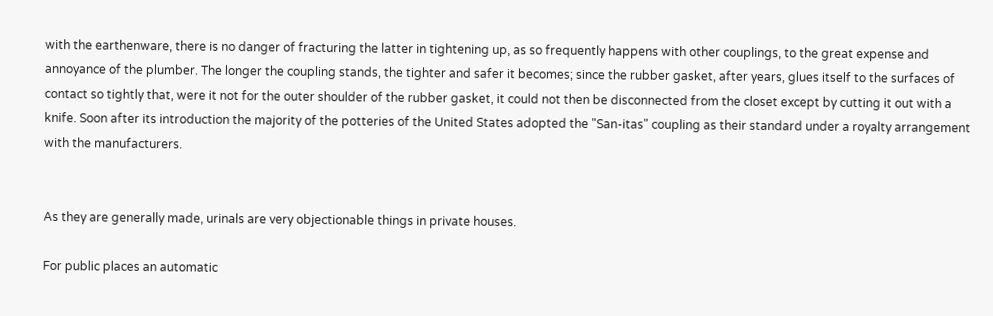with the earthenware, there is no danger of fracturing the latter in tightening up, as so frequently happens with other couplings, to the great expense and annoyance of the plumber. The longer the coupling stands, the tighter and safer it becomes; since the rubber gasket, after years, glues itself to the surfaces of contact so tightly that, were it not for the outer shoulder of the rubber gasket, it could not then be disconnected from the closet except by cutting it out with a knife. Soon after its introduction the majority of the potteries of the United States adopted the "San-itas" coupling as their standard under a royalty arrangement with the manufacturers.


As they are generally made, urinals are very objectionable things in private houses.

For public places an automatic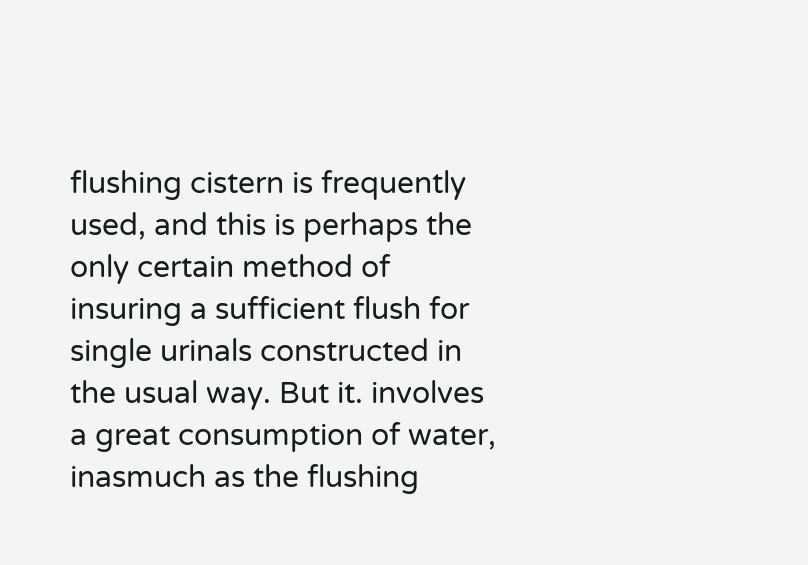flushing cistern is frequently used, and this is perhaps the only certain method of insuring a sufficient flush for single urinals constructed in the usual way. But it. involves a great consumption of water, inasmuch as the flushing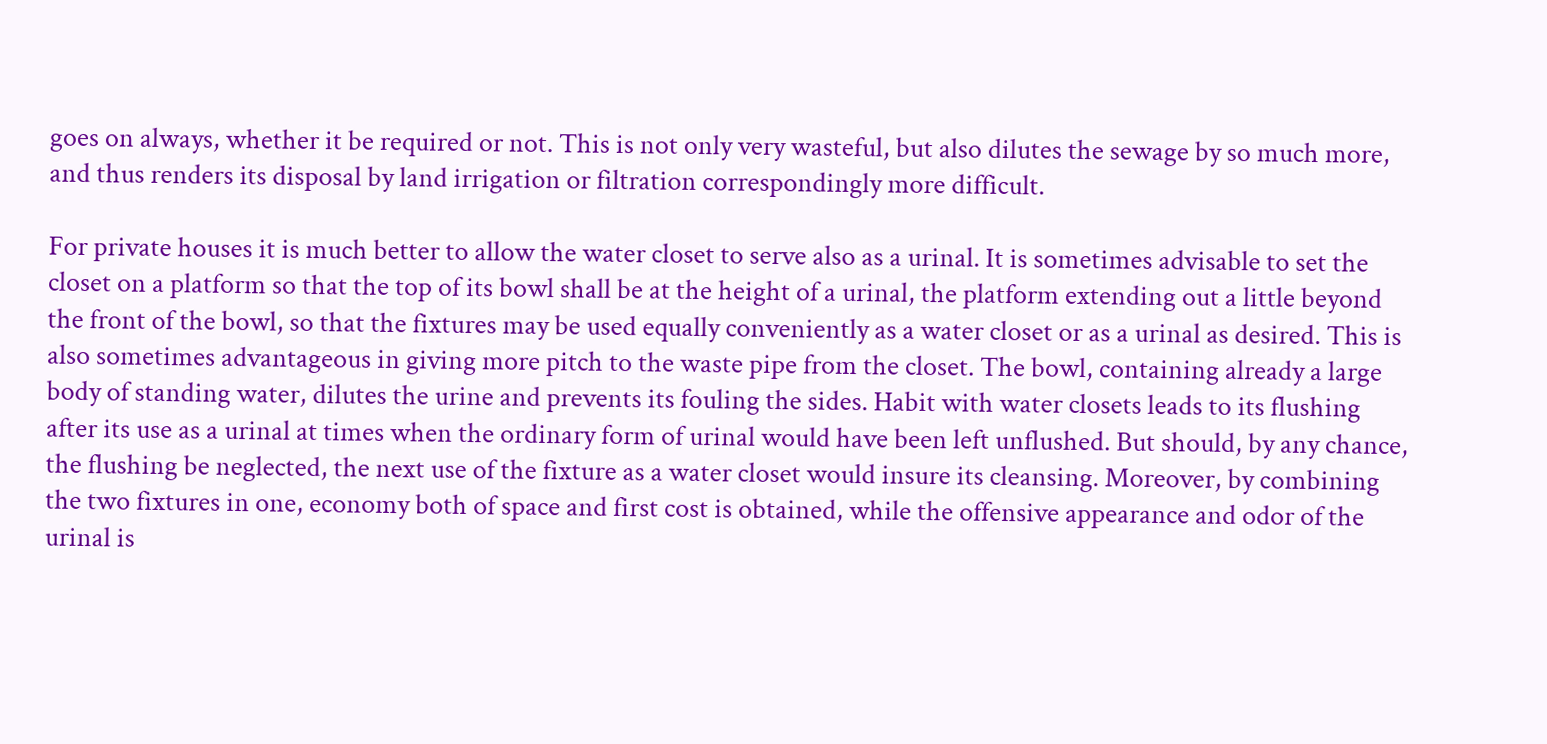goes on always, whether it be required or not. This is not only very wasteful, but also dilutes the sewage by so much more, and thus renders its disposal by land irrigation or filtration correspondingly more difficult.

For private houses it is much better to allow the water closet to serve also as a urinal. It is sometimes advisable to set the closet on a platform so that the top of its bowl shall be at the height of a urinal, the platform extending out a little beyond the front of the bowl, so that the fixtures may be used equally conveniently as a water closet or as a urinal as desired. This is also sometimes advantageous in giving more pitch to the waste pipe from the closet. The bowl, containing already a large body of standing water, dilutes the urine and prevents its fouling the sides. Habit with water closets leads to its flushing after its use as a urinal at times when the ordinary form of urinal would have been left unflushed. But should, by any chance, the flushing be neglected, the next use of the fixture as a water closet would insure its cleansing. Moreover, by combining the two fixtures in one, economy both of space and first cost is obtained, while the offensive appearance and odor of the urinal is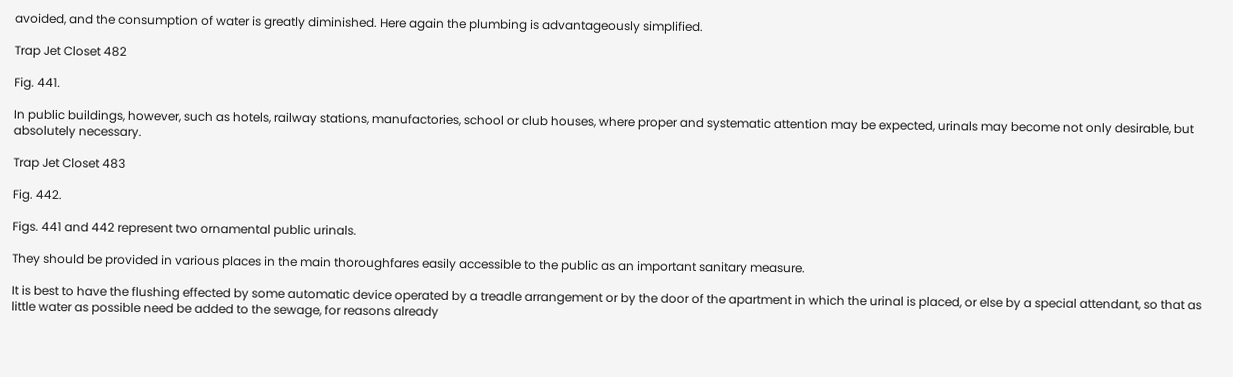avoided, and the consumption of water is greatly diminished. Here again the plumbing is advantageously simplified.

Trap Jet Closet 482

Fig. 441.

In public buildings, however, such as hotels, railway stations, manufactories, school or club houses, where proper and systematic attention may be expected, urinals may become not only desirable, but absolutely necessary.

Trap Jet Closet 483

Fig. 442.

Figs. 441 and 442 represent two ornamental public urinals.

They should be provided in various places in the main thoroughfares easily accessible to the public as an important sanitary measure.

It is best to have the flushing effected by some automatic device operated by a treadle arrangement or by the door of the apartment in which the urinal is placed, or else by a special attendant, so that as little water as possible need be added to the sewage, for reasons already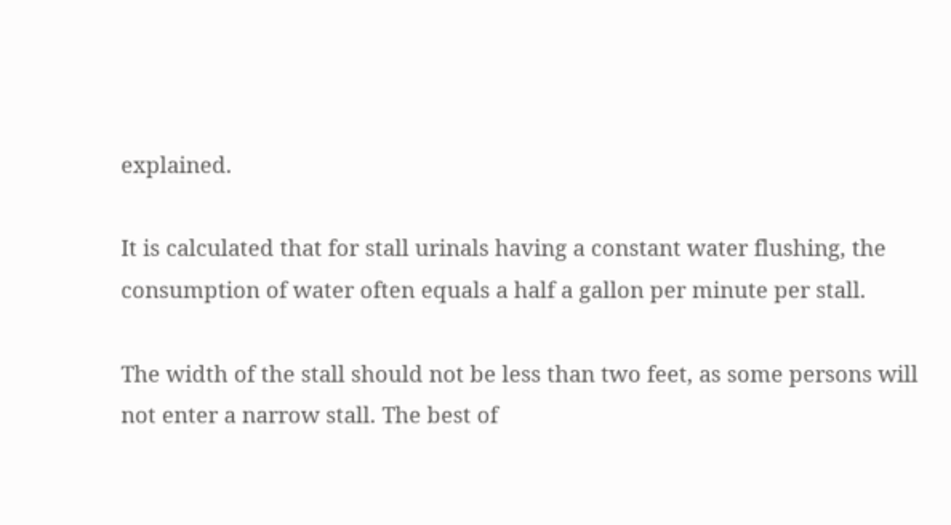explained.

It is calculated that for stall urinals having a constant water flushing, the consumption of water often equals a half a gallon per minute per stall.

The width of the stall should not be less than two feet, as some persons will not enter a narrow stall. The best of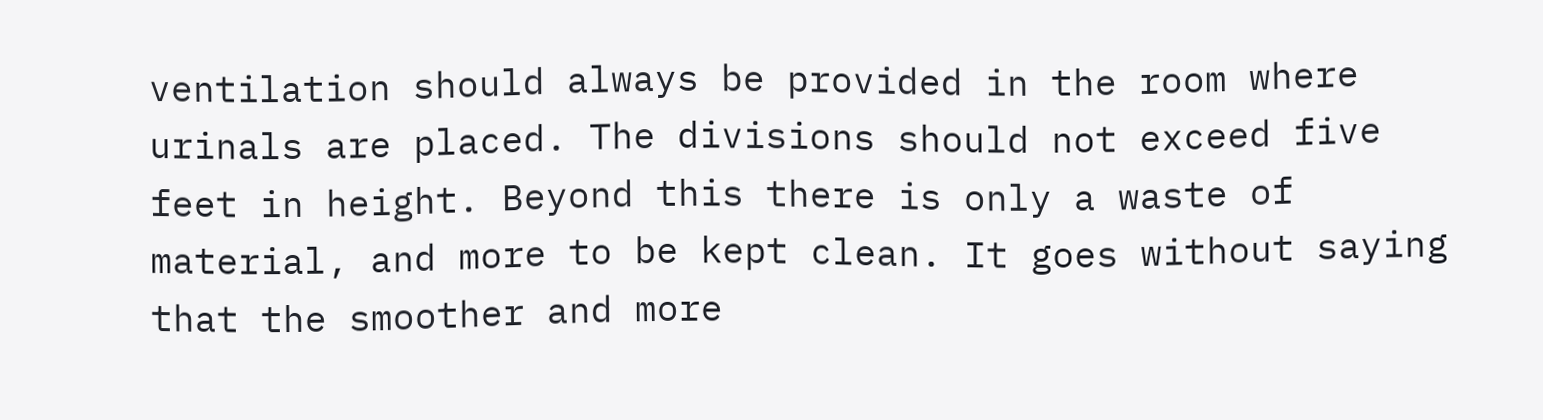ventilation should always be provided in the room where urinals are placed. The divisions should not exceed five feet in height. Beyond this there is only a waste of material, and more to be kept clean. It goes without saying that the smoother and more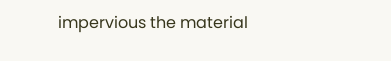impervious the material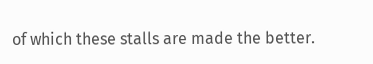of which these stalls are made the better.